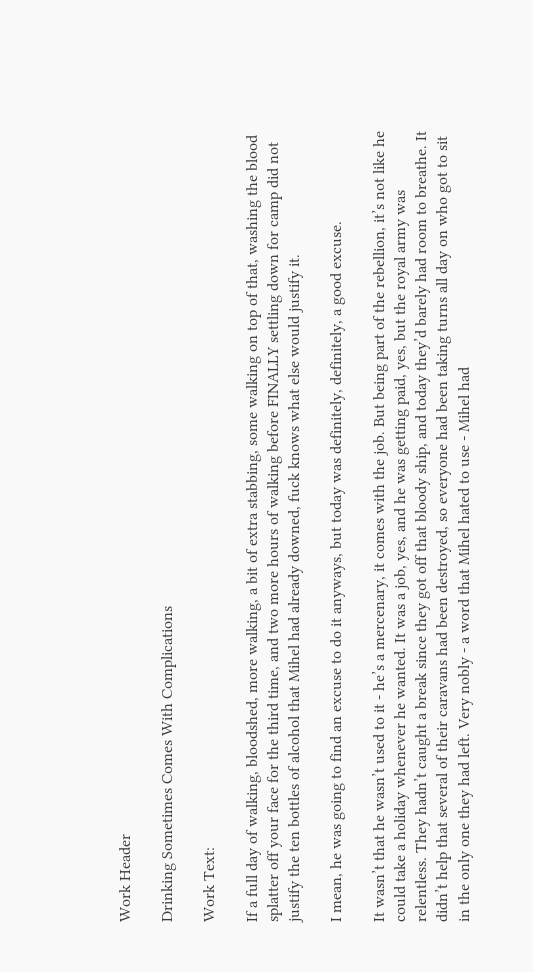Work Header

Drinking Sometimes Comes With Complications

Work Text:

If a full day of walking, bloodshed, more walking, a bit of extra stabbing, some walking on top of that, washing the blood splatter off your face for the third time, and two more hours of walking before FINALLY settling down for camp did not justify the ten bottles of alcohol that Mihel had already downed, fuck knows what else would justify it.

I mean, he was going to find an excuse to do it anyways, but today was definitely, definitely, a good excuse.

It wasn’t that he wasn’t used to it - he’s a mercenary, it comes with the job. But being part of the rebellion, it’s not like he could take a holiday whenever he wanted. It was a job, yes, and he was getting paid, yes, but the royal army was relentless. They hadn’t caught a break since they got off that bloody ship, and today they’d barely had room to breathe. It didn’t help that several of their caravans had been destroyed, so everyone had been taking turns all day on who got to sit in the only one they had left. Very nobly - a word that Mihel hated to use - Mihel had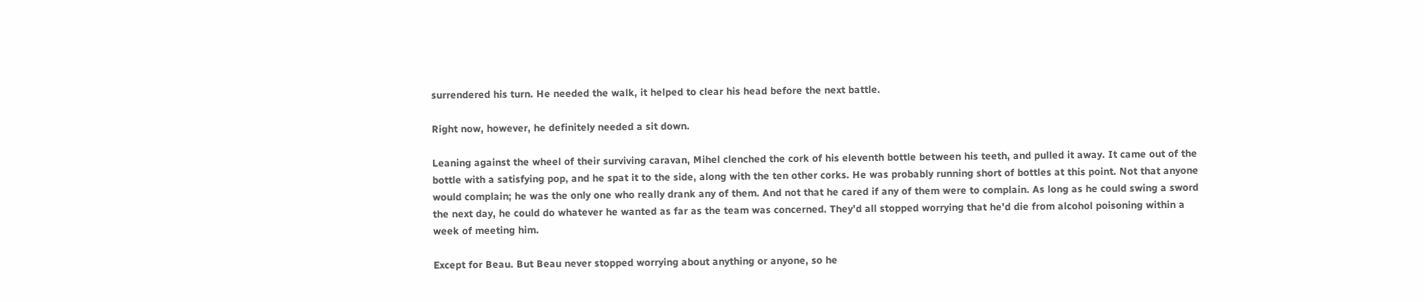surrendered his turn. He needed the walk, it helped to clear his head before the next battle.

Right now, however, he definitely needed a sit down.

Leaning against the wheel of their surviving caravan, Mihel clenched the cork of his eleventh bottle between his teeth, and pulled it away. It came out of the bottle with a satisfying pop, and he spat it to the side, along with the ten other corks. He was probably running short of bottles at this point. Not that anyone would complain; he was the only one who really drank any of them. And not that he cared if any of them were to complain. As long as he could swing a sword the next day, he could do whatever he wanted as far as the team was concerned. They’d all stopped worrying that he’d die from alcohol poisoning within a week of meeting him.

Except for Beau. But Beau never stopped worrying about anything or anyone, so he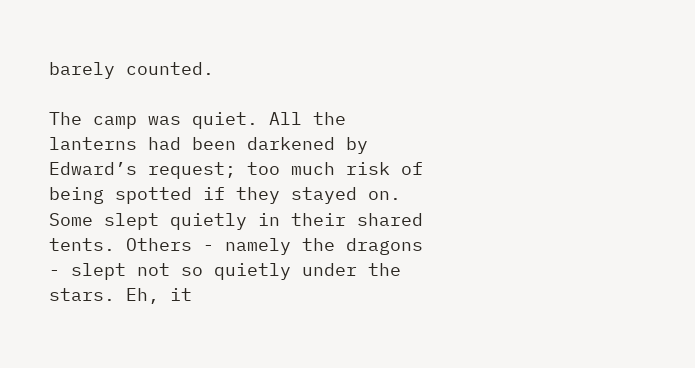barely counted.

The camp was quiet. All the lanterns had been darkened by Edward’s request; too much risk of being spotted if they stayed on. Some slept quietly in their shared tents. Others - namely the dragons - slept not so quietly under the stars. Eh, it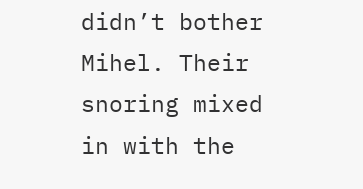didn’t bother Mihel. Their snoring mixed in with the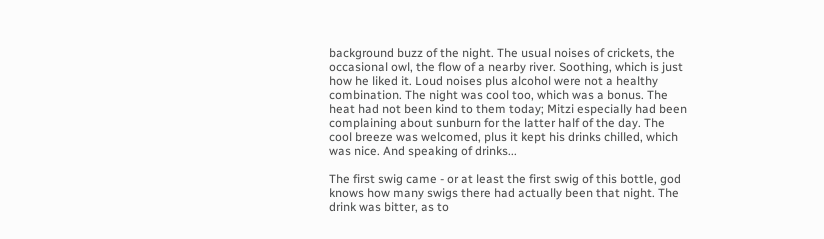background buzz of the night. The usual noises of crickets, the occasional owl, the flow of a nearby river. Soothing, which is just how he liked it. Loud noises plus alcohol were not a healthy combination. The night was cool too, which was a bonus. The heat had not been kind to them today; Mitzi especially had been complaining about sunburn for the latter half of the day. The cool breeze was welcomed, plus it kept his drinks chilled, which was nice. And speaking of drinks...

The first swig came - or at least the first swig of this bottle, god knows how many swigs there had actually been that night. The drink was bitter, as to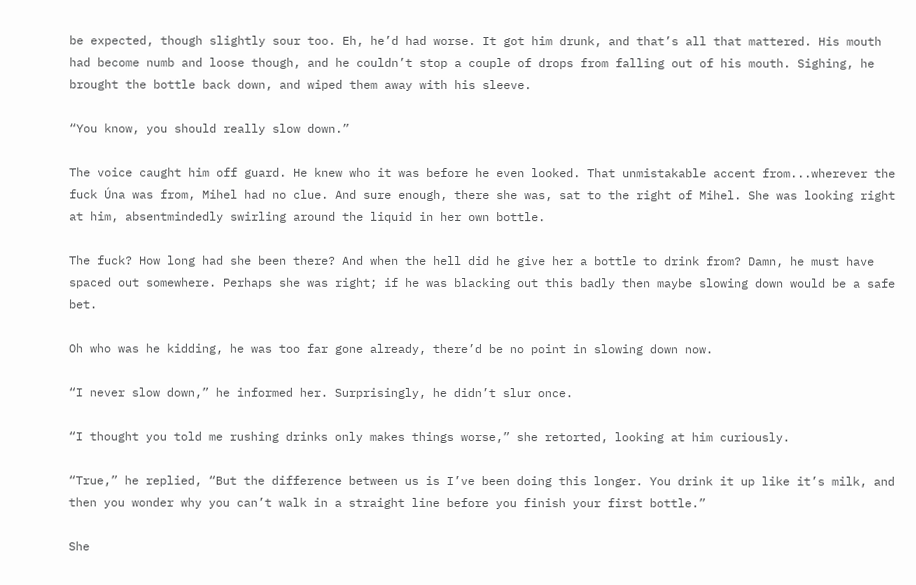be expected, though slightly sour too. Eh, he’d had worse. It got him drunk, and that’s all that mattered. His mouth had become numb and loose though, and he couldn’t stop a couple of drops from falling out of his mouth. Sighing, he brought the bottle back down, and wiped them away with his sleeve.

“You know, you should really slow down.”

The voice caught him off guard. He knew who it was before he even looked. That unmistakable accent from...wherever the fuck Úna was from, Mihel had no clue. And sure enough, there she was, sat to the right of Mihel. She was looking right at him, absentmindedly swirling around the liquid in her own bottle.

The fuck? How long had she been there? And when the hell did he give her a bottle to drink from? Damn, he must have spaced out somewhere. Perhaps she was right; if he was blacking out this badly then maybe slowing down would be a safe bet.

Oh who was he kidding, he was too far gone already, there’d be no point in slowing down now.

“I never slow down,” he informed her. Surprisingly, he didn’t slur once.

“I thought you told me rushing drinks only makes things worse,” she retorted, looking at him curiously.

“True,” he replied, “But the difference between us is I’ve been doing this longer. You drink it up like it’s milk, and then you wonder why you can’t walk in a straight line before you finish your first bottle.”

She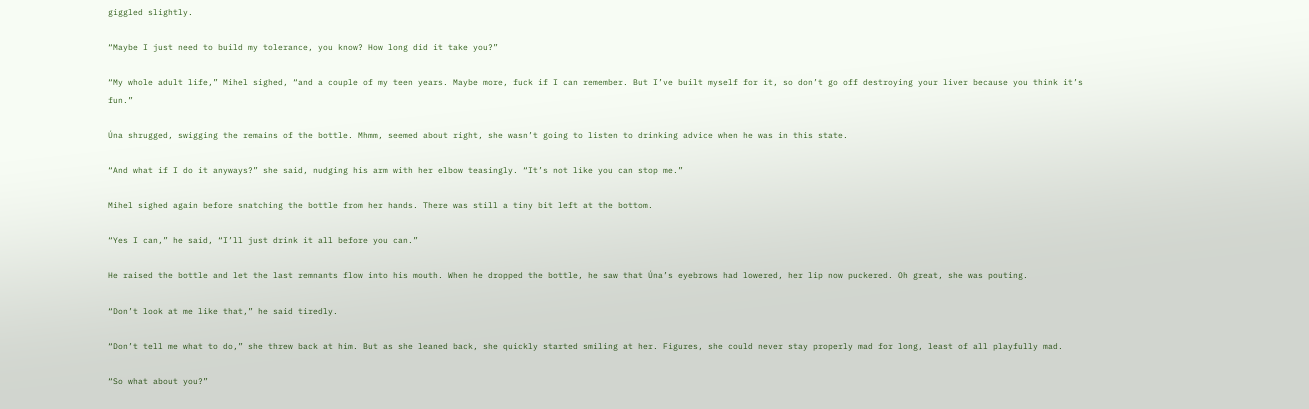giggled slightly.

“Maybe I just need to build my tolerance, you know? How long did it take you?”

“My whole adult life,” Mihel sighed, “and a couple of my teen years. Maybe more, fuck if I can remember. But I’ve built myself for it, so don’t go off destroying your liver because you think it’s fun.”

Úna shrugged, swigging the remains of the bottle. Mhmm, seemed about right, she wasn’t going to listen to drinking advice when he was in this state.

“And what if I do it anyways?” she said, nudging his arm with her elbow teasingly. “It’s not like you can stop me.”

Mihel sighed again before snatching the bottle from her hands. There was still a tiny bit left at the bottom.

“Yes I can,” he said, “I’ll just drink it all before you can.”

He raised the bottle and let the last remnants flow into his mouth. When he dropped the bottle, he saw that Úna’s eyebrows had lowered, her lip now puckered. Oh great, she was pouting.

“Don’t look at me like that,” he said tiredly.

“Don’t tell me what to do,” she threw back at him. But as she leaned back, she quickly started smiling at her. Figures, she could never stay properly mad for long, least of all playfully mad.

“So what about you?”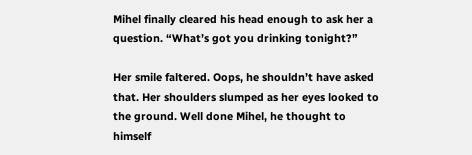Mihel finally cleared his head enough to ask her a question. “What’s got you drinking tonight?”

Her smile faltered. Oops, he shouldn’t have asked that. Her shoulders slumped as her eyes looked to the ground. Well done Mihel, he thought to himself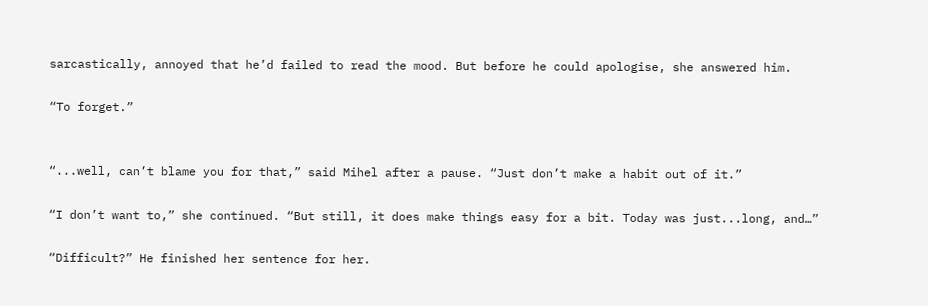sarcastically, annoyed that he’d failed to read the mood. But before he could apologise, she answered him.

“To forget.”


“...well, can’t blame you for that,” said Mihel after a pause. “Just don’t make a habit out of it.”

“I don’t want to,” she continued. “But still, it does make things easy for a bit. Today was just...long, and…”

“Difficult?” He finished her sentence for her.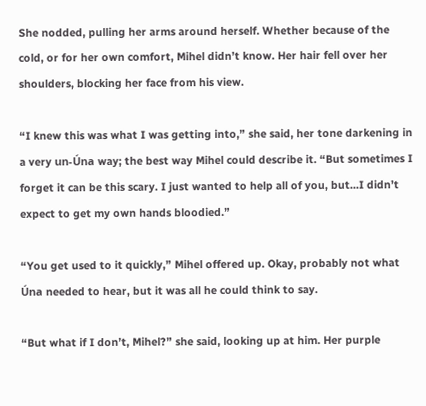She nodded, pulling her arms around herself. Whether because of the cold, or for her own comfort, Mihel didn’t know. Her hair fell over her shoulders, blocking her face from his view.

“I knew this was what I was getting into,” she said, her tone darkening in a very un-Úna way; the best way Mihel could describe it. “But sometimes I forget it can be this scary. I just wanted to help all of you, but...I didn’t expect to get my own hands bloodied.”

“You get used to it quickly,” Mihel offered up. Okay, probably not what Úna needed to hear, but it was all he could think to say.

“But what if I don’t, Mihel?” she said, looking up at him. Her purple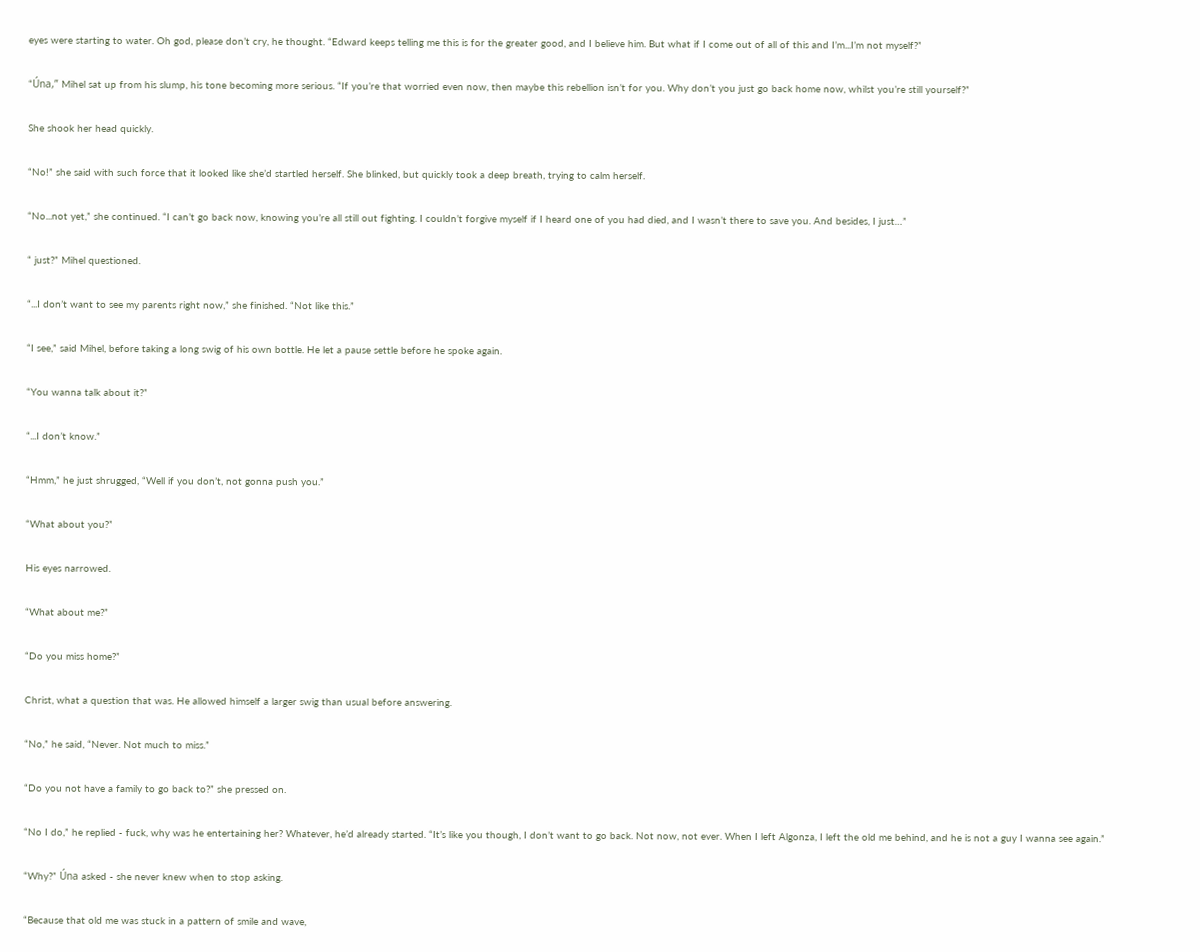eyes were starting to water. Oh god, please don’t cry, he thought. “Edward keeps telling me this is for the greater good, and I believe him. But what if I come out of all of this and I’m...I’m not myself?”

“Úna,” Mihel sat up from his slump, his tone becoming more serious. “If you’re that worried even now, then maybe this rebellion isn’t for you. Why don’t you just go back home now, whilst you’re still yourself?”

She shook her head quickly.

“No!” she said with such force that it looked like she’d startled herself. She blinked, but quickly took a deep breath, trying to calm herself.

“No...not yet,” she continued. “I can’t go back now, knowing you’re all still out fighting. I couldn’t forgive myself if I heard one of you had died, and I wasn’t there to save you. And besides, I just…”

“ just?” Mihel questioned.

“...I don’t want to see my parents right now,” she finished. “Not like this.”

“I see,” said Mihel, before taking a long swig of his own bottle. He let a pause settle before he spoke again.

“You wanna talk about it?”

“...I don’t know.”

“Hmm,” he just shrugged, “Well if you don’t, not gonna push you.”

“What about you?”

His eyes narrowed.

“What about me?”

“Do you miss home?”

Christ, what a question that was. He allowed himself a larger swig than usual before answering.

“No,” he said, “Never. Not much to miss.”

“Do you not have a family to go back to?” she pressed on.

“No I do,” he replied - fuck, why was he entertaining her? Whatever, he’d already started. “It’s like you though, I don’t want to go back. Not now, not ever. When I left Algonza, I left the old me behind, and he is not a guy I wanna see again.”

“Why?” Úna asked - she never knew when to stop asking.

“Because that old me was stuck in a pattern of smile and wave,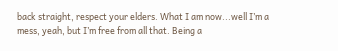back straight, respect your elders. What I am now...well I’m a mess, yeah, but I’m free from all that. Being a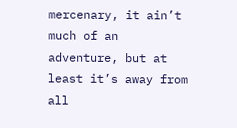mercenary, it ain’t much of an adventure, but at least it’s away from all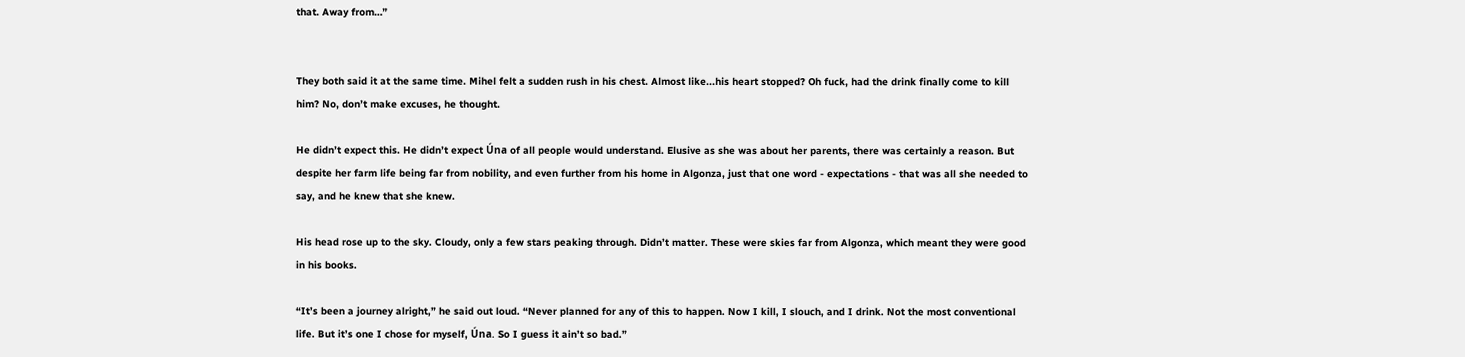that. Away from…”


They both said it at the same time. Mihel felt a sudden rush in his chest. Almost like...his heart stopped? Oh fuck, had the drink finally come to kill him? No, don’t make excuses, he thought.

He didn’t expect this. He didn’t expect Úna of all people would understand. Elusive as she was about her parents, there was certainly a reason. But despite her farm life being far from nobility, and even further from his home in Algonza, just that one word - expectations - that was all she needed to say, and he knew that she knew.

His head rose up to the sky. Cloudy, only a few stars peaking through. Didn’t matter. These were skies far from Algonza, which meant they were good in his books.

“It’s been a journey alright,” he said out loud. “Never planned for any of this to happen. Now I kill, I slouch, and I drink. Not the most conventional life. But it’s one I chose for myself, Úna. So I guess it ain’t so bad.”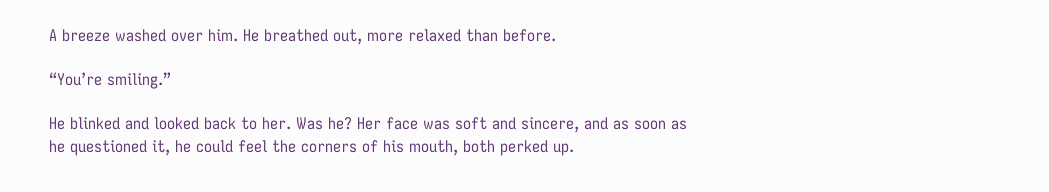A breeze washed over him. He breathed out, more relaxed than before.

“You’re smiling.”

He blinked and looked back to her. Was he? Her face was soft and sincere, and as soon as he questioned it, he could feel the corners of his mouth, both perked up.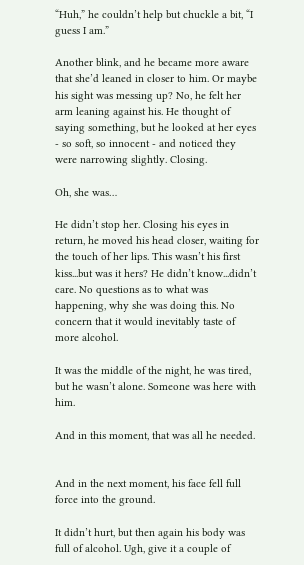“Huh,” he couldn’t help but chuckle a bit, “I guess I am.”

Another blink, and he became more aware that she’d leaned in closer to him. Or maybe his sight was messing up? No, he felt her arm leaning against his. He thought of saying something, but he looked at her eyes - so soft, so innocent - and noticed they were narrowing slightly. Closing.

Oh, she was…

He didn’t stop her. Closing his eyes in return, he moved his head closer, waiting for the touch of her lips. This wasn’t his first kiss...but was it hers? He didn’t know...didn’t care. No questions as to what was happening, why she was doing this. No concern that it would inevitably taste of more alcohol.

It was the middle of the night, he was tired, but he wasn’t alone. Someone was here with him.

And in this moment, that was all he needed.


And in the next moment, his face fell full force into the ground.

It didn’t hurt, but then again his body was full of alcohol. Ugh, give it a couple of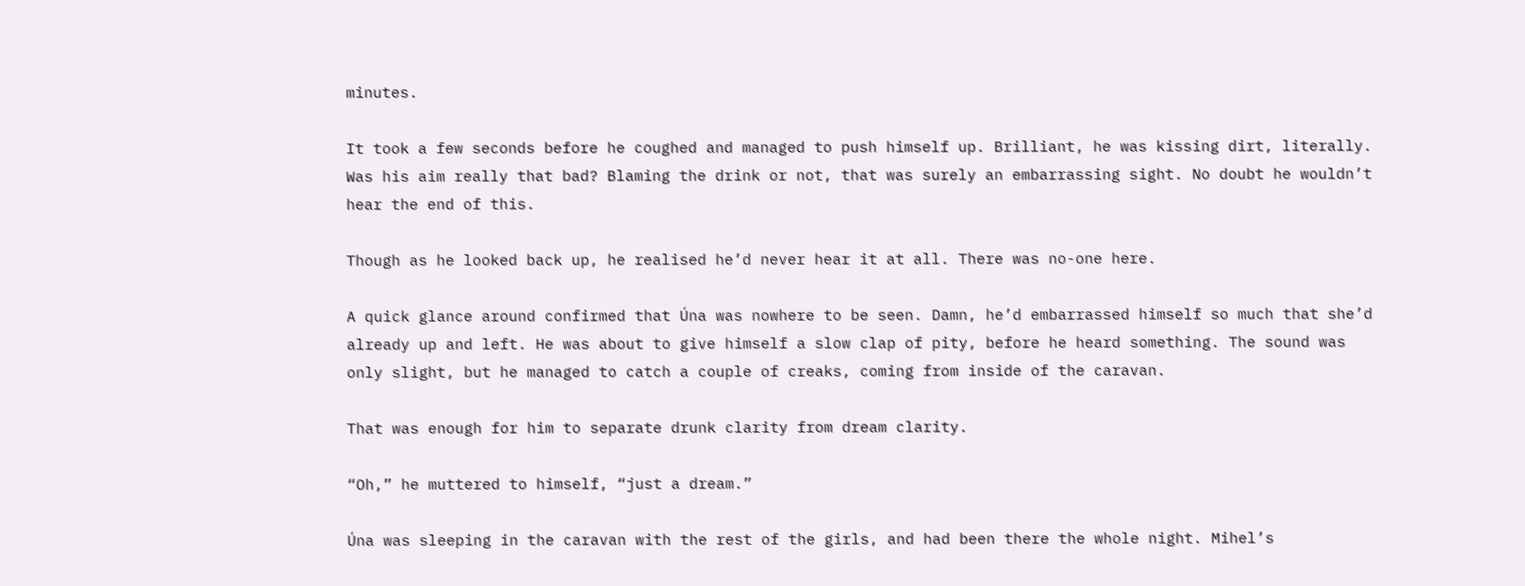minutes.

It took a few seconds before he coughed and managed to push himself up. Brilliant, he was kissing dirt, literally. Was his aim really that bad? Blaming the drink or not, that was surely an embarrassing sight. No doubt he wouldn’t hear the end of this.

Though as he looked back up, he realised he’d never hear it at all. There was no-one here.

A quick glance around confirmed that Úna was nowhere to be seen. Damn, he’d embarrassed himself so much that she’d already up and left. He was about to give himself a slow clap of pity, before he heard something. The sound was only slight, but he managed to catch a couple of creaks, coming from inside of the caravan.

That was enough for him to separate drunk clarity from dream clarity.

“Oh,” he muttered to himself, “just a dream.”

Úna was sleeping in the caravan with the rest of the girls, and had been there the whole night. Mihel’s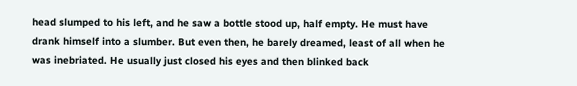head slumped to his left, and he saw a bottle stood up, half empty. He must have drank himself into a slumber. But even then, he barely dreamed, least of all when he was inebriated. He usually just closed his eyes and then blinked back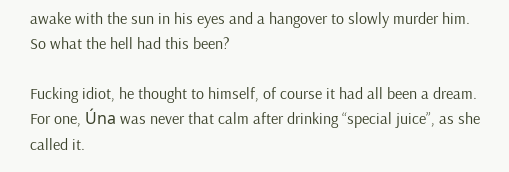awake with the sun in his eyes and a hangover to slowly murder him. So what the hell had this been?

Fucking idiot, he thought to himself, of course it had all been a dream. For one, Úna was never that calm after drinking “special juice”, as she called it.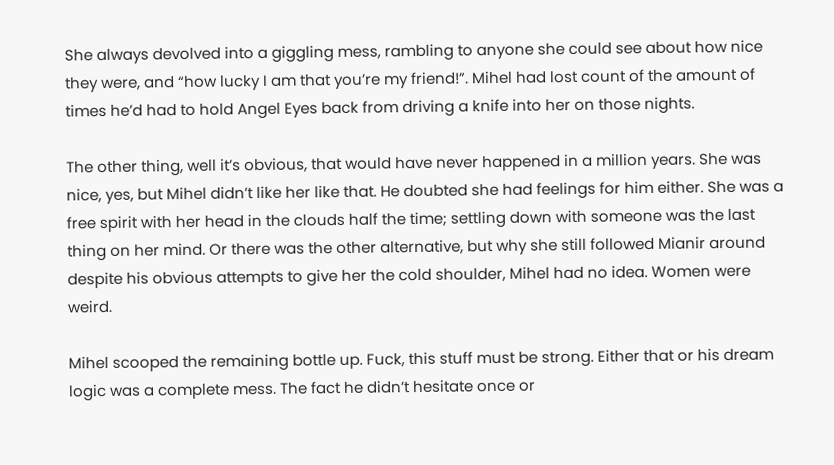She always devolved into a giggling mess, rambling to anyone she could see about how nice they were, and “how lucky I am that you’re my friend!”. Mihel had lost count of the amount of times he’d had to hold Angel Eyes back from driving a knife into her on those nights.

The other thing, well it’s obvious, that would have never happened in a million years. She was nice, yes, but Mihel didn’t like her like that. He doubted she had feelings for him either. She was a free spirit with her head in the clouds half the time; settling down with someone was the last thing on her mind. Or there was the other alternative, but why she still followed Mianir around despite his obvious attempts to give her the cold shoulder, Mihel had no idea. Women were weird.

Mihel scooped the remaining bottle up. Fuck, this stuff must be strong. Either that or his dream logic was a complete mess. The fact he didn’t hesitate once or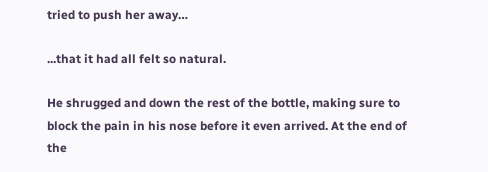tried to push her away…

...that it had all felt so natural.

He shrugged and down the rest of the bottle, making sure to block the pain in his nose before it even arrived. At the end of the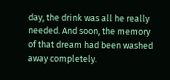day, the drink was all he really needed. And soon, the memory of that dream had been washed away completely.